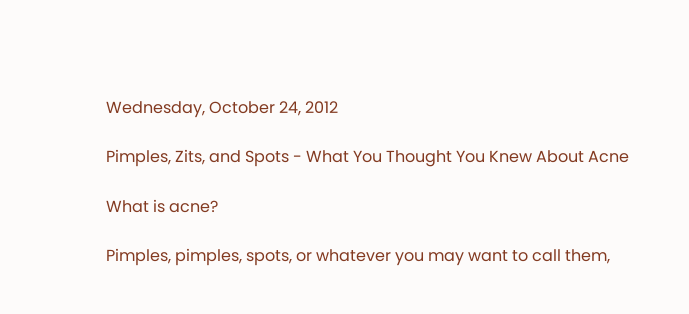Wednesday, October 24, 2012

Pimples, Zits, and Spots - What You Thought You Knew About Acne

What is acne?

Pimples, pimples, spots, or whatever you may want to call them,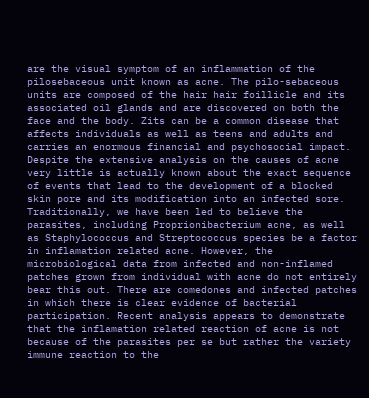are the visual symptom of an inflammation of the pilosebaceous unit known as acne. The pilo-sebaceous units are composed of the hair hair foillicle and its associated oil glands and are discovered on both the face and the body. Zits can be a common disease that affects individuals as well as teens and adults and carries an enormous financial and psychosocial impact. Despite the extensive analysis on the causes of acne very little is actually known about the exact sequence of events that lead to the development of a blocked skin pore and its modification into an infected sore. Traditionally, we have been led to believe the parasites, including Proprionibacterium acne, as well as Staphylococcus and Streptococcus species be a factor in inflamation related acne. However, the microbiological data from infected and non-inflamed patches grown from individual with acne do not entirely bear this out. There are comedones and infected patches in which there is clear evidence of bacterial participation. Recent analysis appears to demonstrate that the inflamation related reaction of acne is not because of the parasites per se but rather the variety immune reaction to the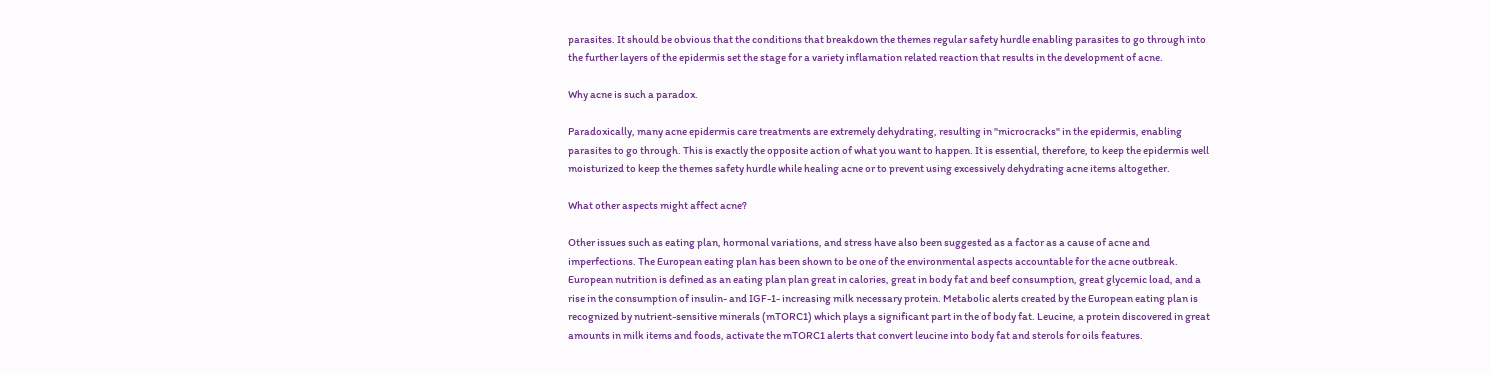parasites. It should be obvious that the conditions that breakdown the themes regular safety hurdle enabling parasites to go through into the further layers of the epidermis set the stage for a variety inflamation related reaction that results in the development of acne.

Why acne is such a paradox.

Paradoxically, many acne epidermis care treatments are extremely dehydrating, resulting in "microcracks" in the epidermis, enabling parasites to go through. This is exactly the opposite action of what you want to happen. It is essential, therefore, to keep the epidermis well moisturized to keep the themes safety hurdle while healing acne or to prevent using excessively dehydrating acne items altogether.

What other aspects might affect acne?

Other issues such as eating plan, hormonal variations, and stress have also been suggested as a factor as a cause of acne and imperfections. The European eating plan has been shown to be one of the environmental aspects accountable for the acne outbreak. European nutrition is defined as an eating plan plan great in calories, great in body fat and beef consumption, great glycemic load, and a rise in the consumption of insulin- and IGF-1- increasing milk necessary protein. Metabolic alerts created by the European eating plan is recognized by nutrient-sensitive minerals (mTORC1) which plays a significant part in the of body fat. Leucine, a protein discovered in great amounts in milk items and foods, activate the mTORC1 alerts that convert leucine into body fat and sterols for oils features.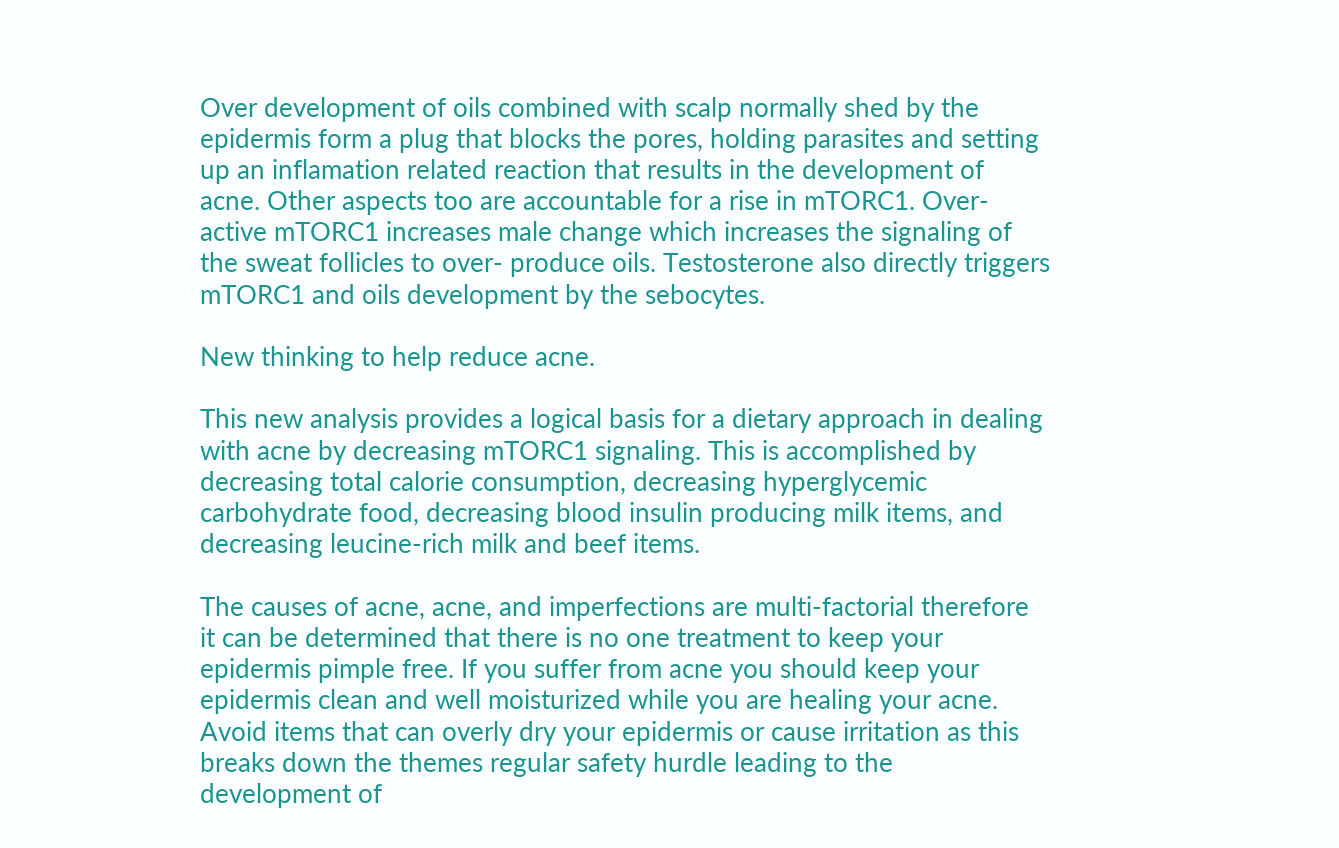Over development of oils combined with scalp normally shed by the epidermis form a plug that blocks the pores, holding parasites and setting up an inflamation related reaction that results in the development of acne. Other aspects too are accountable for a rise in mTORC1. Over-active mTORC1 increases male change which increases the signaling of the sweat follicles to over- produce oils. Testosterone also directly triggers mTORC1 and oils development by the sebocytes.

New thinking to help reduce acne.

This new analysis provides a logical basis for a dietary approach in dealing with acne by decreasing mTORC1 signaling. This is accomplished by decreasing total calorie consumption, decreasing hyperglycemic carbohydrate food, decreasing blood insulin producing milk items, and decreasing leucine-rich milk and beef items.

The causes of acne, acne, and imperfections are multi-factorial therefore it can be determined that there is no one treatment to keep your epidermis pimple free. If you suffer from acne you should keep your epidermis clean and well moisturized while you are healing your acne. Avoid items that can overly dry your epidermis or cause irritation as this breaks down the themes regular safety hurdle leading to the development of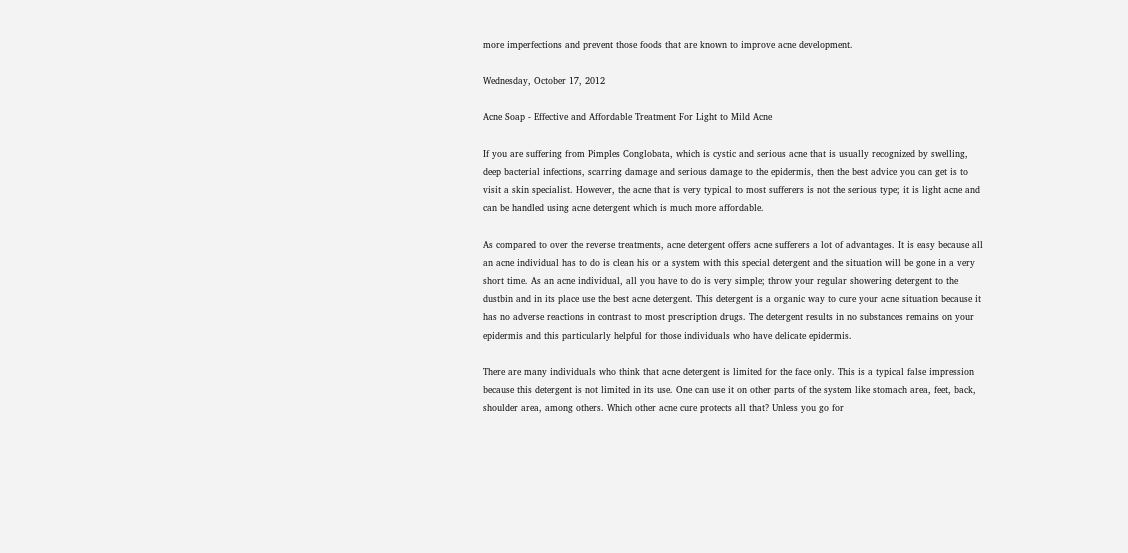more imperfections and prevent those foods that are known to improve acne development.

Wednesday, October 17, 2012

Acne Soap - Effective and Affordable Treatment For Light to Mild Acne

If you are suffering from Pimples Conglobata, which is cystic and serious acne that is usually recognized by swelling, deep bacterial infections, scarring damage and serious damage to the epidermis, then the best advice you can get is to visit a skin specialist. However, the acne that is very typical to most sufferers is not the serious type; it is light acne and can be handled using acne detergent which is much more affordable.

As compared to over the reverse treatments, acne detergent offers acne sufferers a lot of advantages. It is easy because all an acne individual has to do is clean his or a system with this special detergent and the situation will be gone in a very short time. As an acne individual, all you have to do is very simple; throw your regular showering detergent to the dustbin and in its place use the best acne detergent. This detergent is a organic way to cure your acne situation because it has no adverse reactions in contrast to most prescription drugs. The detergent results in no substances remains on your epidermis and this particularly helpful for those individuals who have delicate epidermis.

There are many individuals who think that acne detergent is limited for the face only. This is a typical false impression because this detergent is not limited in its use. One can use it on other parts of the system like stomach area, feet, back, shoulder area, among others. Which other acne cure protects all that? Unless you go for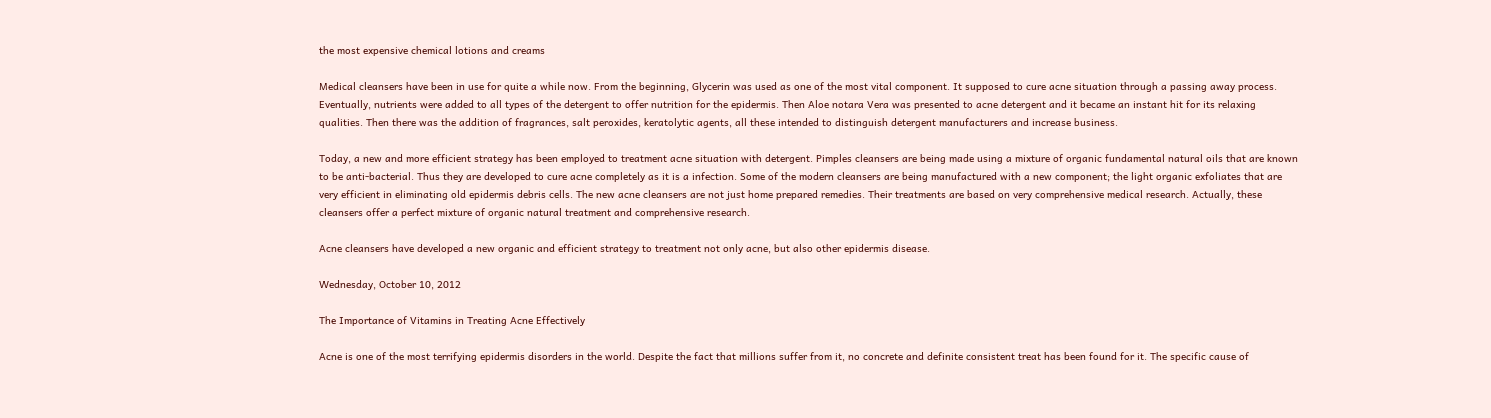the most expensive chemical lotions and creams

Medical cleansers have been in use for quite a while now. From the beginning, Glycerin was used as one of the most vital component. It supposed to cure acne situation through a passing away process. Eventually, nutrients were added to all types of the detergent to offer nutrition for the epidermis. Then Aloe notara Vera was presented to acne detergent and it became an instant hit for its relaxing qualities. Then there was the addition of fragrances, salt peroxides, keratolytic agents, all these intended to distinguish detergent manufacturers and increase business.

Today, a new and more efficient strategy has been employed to treatment acne situation with detergent. Pimples cleansers are being made using a mixture of organic fundamental natural oils that are known to be anti-bacterial. Thus they are developed to cure acne completely as it is a infection. Some of the modern cleansers are being manufactured with a new component; the light organic exfoliates that are very efficient in eliminating old epidermis debris cells. The new acne cleansers are not just home prepared remedies. Their treatments are based on very comprehensive medical research. Actually, these cleansers offer a perfect mixture of organic natural treatment and comprehensive research.

Acne cleansers have developed a new organic and efficient strategy to treatment not only acne, but also other epidermis disease.

Wednesday, October 10, 2012

The Importance of Vitamins in Treating Acne Effectively

Acne is one of the most terrifying epidermis disorders in the world. Despite the fact that millions suffer from it, no concrete and definite consistent treat has been found for it. The specific cause of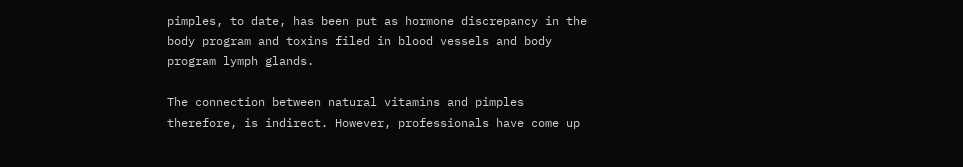pimples, to date, has been put as hormone discrepancy in the body program and toxins filed in blood vessels and body program lymph glands.

The connection between natural vitamins and pimples therefore, is indirect. However, professionals have come up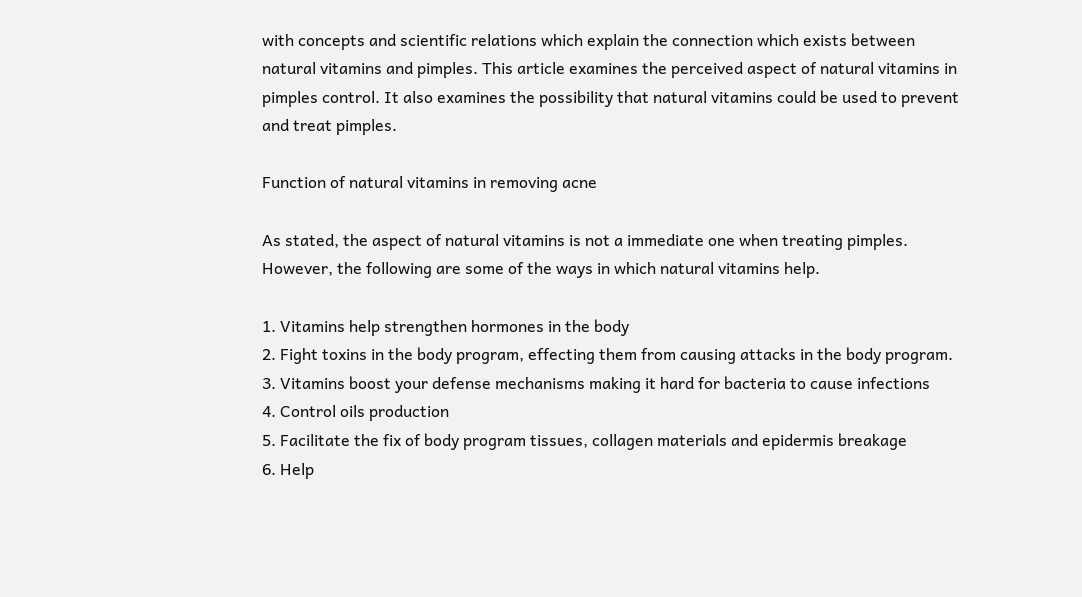with concepts and scientific relations which explain the connection which exists between natural vitamins and pimples. This article examines the perceived aspect of natural vitamins in pimples control. It also examines the possibility that natural vitamins could be used to prevent and treat pimples.

Function of natural vitamins in removing acne

As stated, the aspect of natural vitamins is not a immediate one when treating pimples. However, the following are some of the ways in which natural vitamins help.

1. Vitamins help strengthen hormones in the body
2. Fight toxins in the body program, effecting them from causing attacks in the body program.
3. Vitamins boost your defense mechanisms making it hard for bacteria to cause infections
4. Control oils production
5. Facilitate the fix of body program tissues, collagen materials and epidermis breakage
6. Help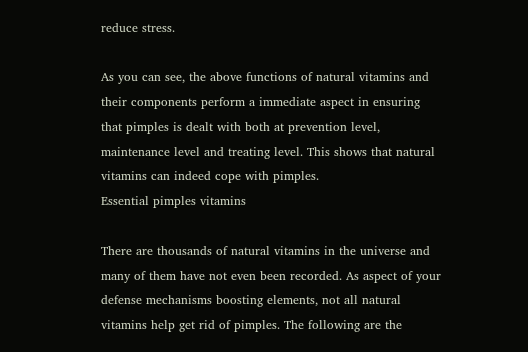reduce stress.

As you can see, the above functions of natural vitamins and their components perform a immediate aspect in ensuring that pimples is dealt with both at prevention level, maintenance level and treating level. This shows that natural vitamins can indeed cope with pimples.
Essential pimples vitamins

There are thousands of natural vitamins in the universe and many of them have not even been recorded. As aspect of your defense mechanisms boosting elements, not all natural vitamins help get rid of pimples. The following are the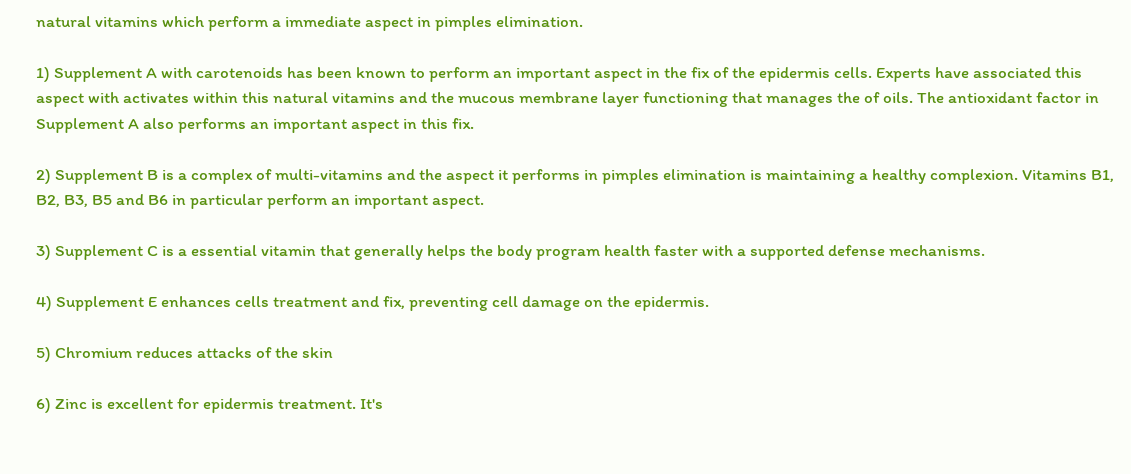natural vitamins which perform a immediate aspect in pimples elimination.

1) Supplement A with carotenoids has been known to perform an important aspect in the fix of the epidermis cells. Experts have associated this aspect with activates within this natural vitamins and the mucous membrane layer functioning that manages the of oils. The antioxidant factor in Supplement A also performs an important aspect in this fix.

2) Supplement B is a complex of multi-vitamins and the aspect it performs in pimples elimination is maintaining a healthy complexion. Vitamins B1, B2, B3, B5 and B6 in particular perform an important aspect.

3) Supplement C is a essential vitamin that generally helps the body program health faster with a supported defense mechanisms.

4) Supplement E enhances cells treatment and fix, preventing cell damage on the epidermis.

5) Chromium reduces attacks of the skin

6) Zinc is excellent for epidermis treatment. It's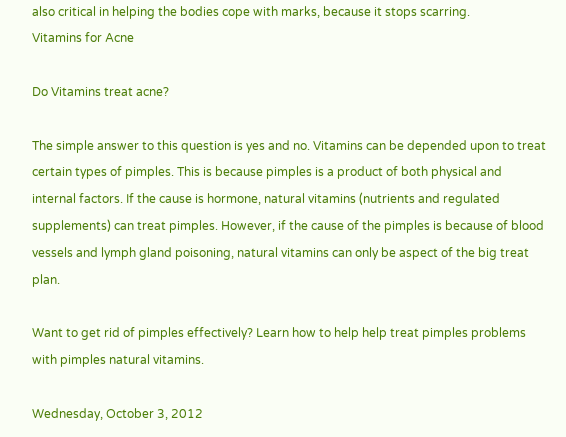also critical in helping the bodies cope with marks, because it stops scarring.
Vitamins for Acne

Do Vitamins treat acne?

The simple answer to this question is yes and no. Vitamins can be depended upon to treat certain types of pimples. This is because pimples is a product of both physical and internal factors. If the cause is hormone, natural vitamins (nutrients and regulated supplements) can treat pimples. However, if the cause of the pimples is because of blood vessels and lymph gland poisoning, natural vitamins can only be aspect of the big treat plan.

Want to get rid of pimples effectively? Learn how to help help treat pimples problems with pimples natural vitamins.

Wednesday, October 3, 2012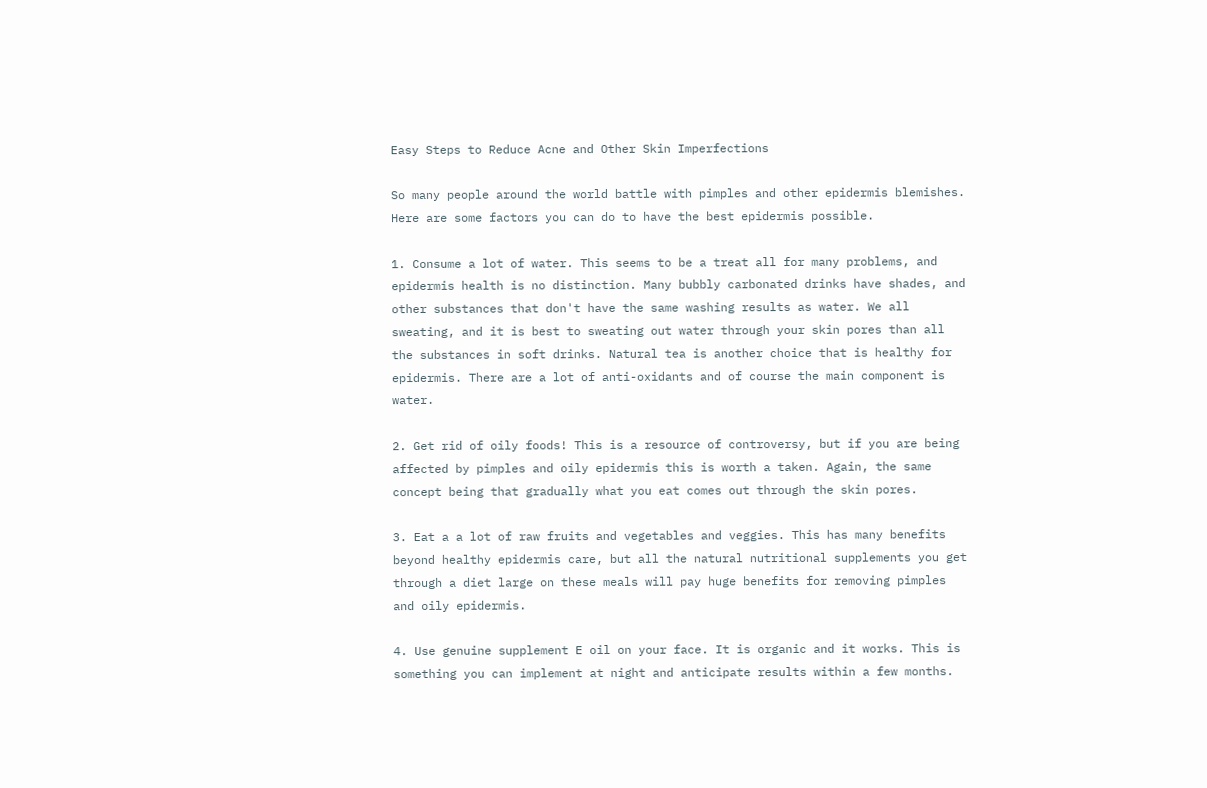Easy Steps to Reduce Acne and Other Skin Imperfections

So many people around the world battle with pimples and other epidermis blemishes. Here are some factors you can do to have the best epidermis possible.

1. Consume a lot of water. This seems to be a treat all for many problems, and epidermis health is no distinction. Many bubbly carbonated drinks have shades, and other substances that don't have the same washing results as water. We all sweating, and it is best to sweating out water through your skin pores than all the substances in soft drinks. Natural tea is another choice that is healthy for epidermis. There are a lot of anti-oxidants and of course the main component is water.

2. Get rid of oily foods! This is a resource of controversy, but if you are being affected by pimples and oily epidermis this is worth a taken. Again, the same concept being that gradually what you eat comes out through the skin pores.

3. Eat a a lot of raw fruits and vegetables and veggies. This has many benefits beyond healthy epidermis care, but all the natural nutritional supplements you get through a diet large on these meals will pay huge benefits for removing pimples and oily epidermis.

4. Use genuine supplement E oil on your face. It is organic and it works. This is something you can implement at night and anticipate results within a few months.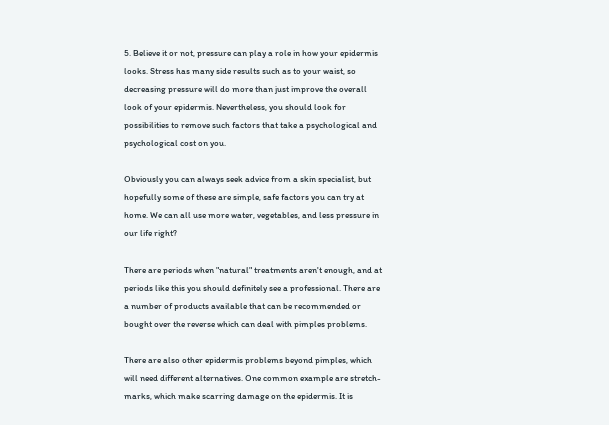5. Believe it or not, pressure can play a role in how your epidermis looks. Stress has many side results such as to your waist, so decreasing pressure will do more than just improve the overall look of your epidermis. Nevertheless, you should look for possibilities to remove such factors that take a psychological and psychological cost on you.

Obviously you can always seek advice from a skin specialist, but hopefully some of these are simple, safe factors you can try at home. We can all use more water, vegetables, and less pressure in our life right?

There are periods when "natural" treatments aren't enough, and at periods like this you should definitely see a professional. There are a number of products available that can be recommended or bought over the reverse which can deal with pimples problems.

There are also other epidermis problems beyond pimples, which will need different alternatives. One common example are stretch-marks, which make scarring damage on the epidermis. It is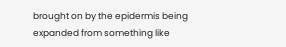brought on by the epidermis being expanded from something like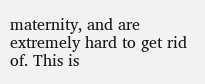maternity, and are extremely hard to get rid of. This is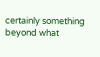certainly something beyond what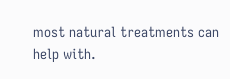most natural treatments can help with.